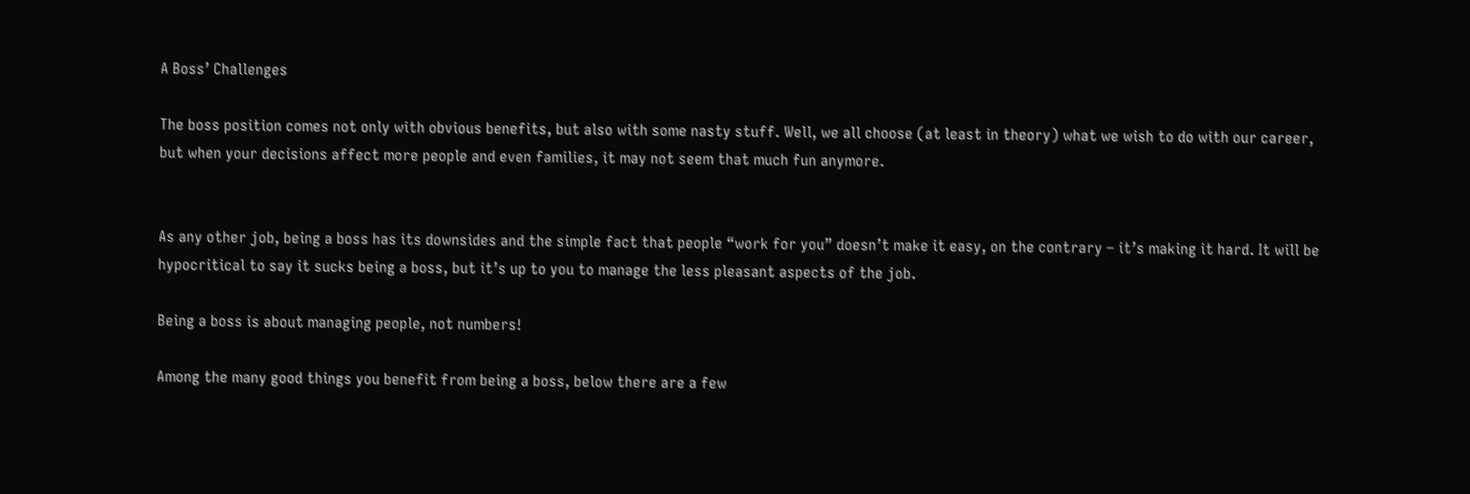A Boss’ Challenges

The boss position comes not only with obvious benefits, but also with some nasty stuff. Well, we all choose (at least in theory) what we wish to do with our career, but when your decisions affect more people and even families, it may not seem that much fun anymore.


As any other job, being a boss has its downsides and the simple fact that people “work for you” doesn’t make it easy, on the contrary – it’s making it hard. It will be hypocritical to say it sucks being a boss, but it’s up to you to manage the less pleasant aspects of the job.

Being a boss is about managing people, not numbers!

Among the many good things you benefit from being a boss, below there are a few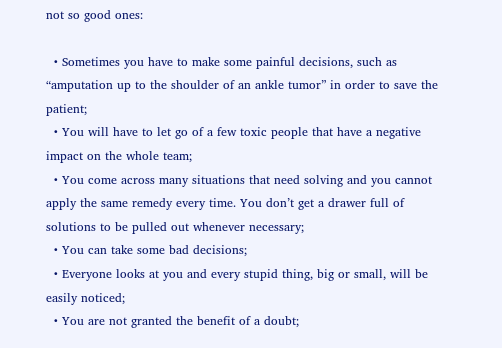not so good ones:

  • Sometimes you have to make some painful decisions, such as “amputation up to the shoulder of an ankle tumor” in order to save the patient;
  • You will have to let go of a few toxic people that have a negative impact on the whole team;
  • You come across many situations that need solving and you cannot apply the same remedy every time. You don’t get a drawer full of solutions to be pulled out whenever necessary;
  • You can take some bad decisions;
  • Everyone looks at you and every stupid thing, big or small, will be easily noticed;
  • You are not granted the benefit of a doubt;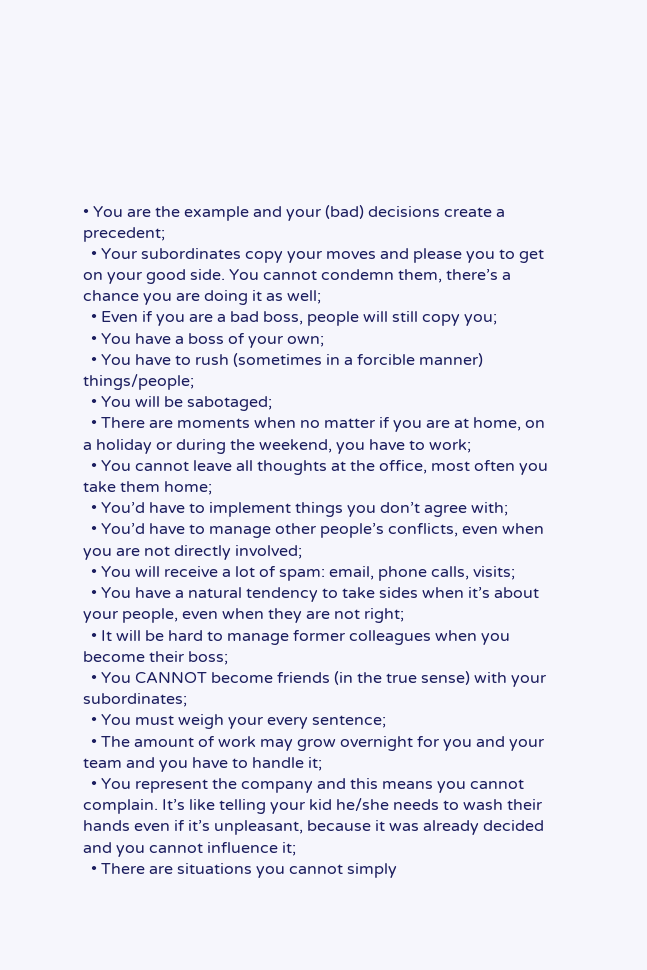• You are the example and your (bad) decisions create a precedent;
  • Your subordinates copy your moves and please you to get on your good side. You cannot condemn them, there’s a chance you are doing it as well;
  • Even if you are a bad boss, people will still copy you;
  • You have a boss of your own;
  • You have to rush (sometimes in a forcible manner) things/people;
  • You will be sabotaged;
  • There are moments when no matter if you are at home, on a holiday or during the weekend, you have to work;
  • You cannot leave all thoughts at the office, most often you take them home;
  • You’d have to implement things you don’t agree with;
  • You’d have to manage other people’s conflicts, even when you are not directly involved;
  • You will receive a lot of spam: email, phone calls, visits;
  • You have a natural tendency to take sides when it’s about your people, even when they are not right;
  • It will be hard to manage former colleagues when you become their boss;
  • You CANNOT become friends (in the true sense) with your subordinates;
  • You must weigh your every sentence;
  • The amount of work may grow overnight for you and your team and you have to handle it;
  • You represent the company and this means you cannot complain. It’s like telling your kid he/she needs to wash their hands even if it’s unpleasant, because it was already decided and you cannot influence it;
  • There are situations you cannot simply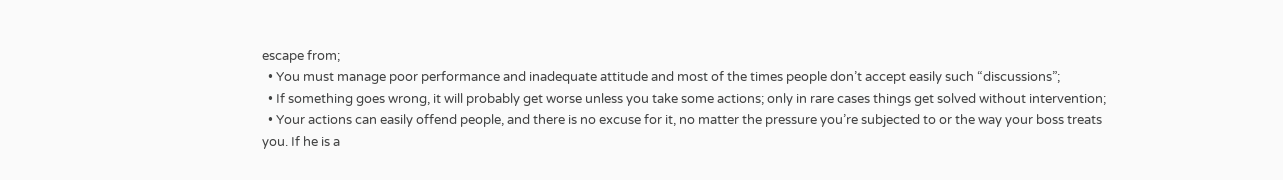escape from;
  • You must manage poor performance and inadequate attitude and most of the times people don’t accept easily such “discussions”;
  • If something goes wrong, it will probably get worse unless you take some actions; only in rare cases things get solved without intervention;
  • Your actions can easily offend people, and there is no excuse for it, no matter the pressure you’re subjected to or the way your boss treats you. If he is a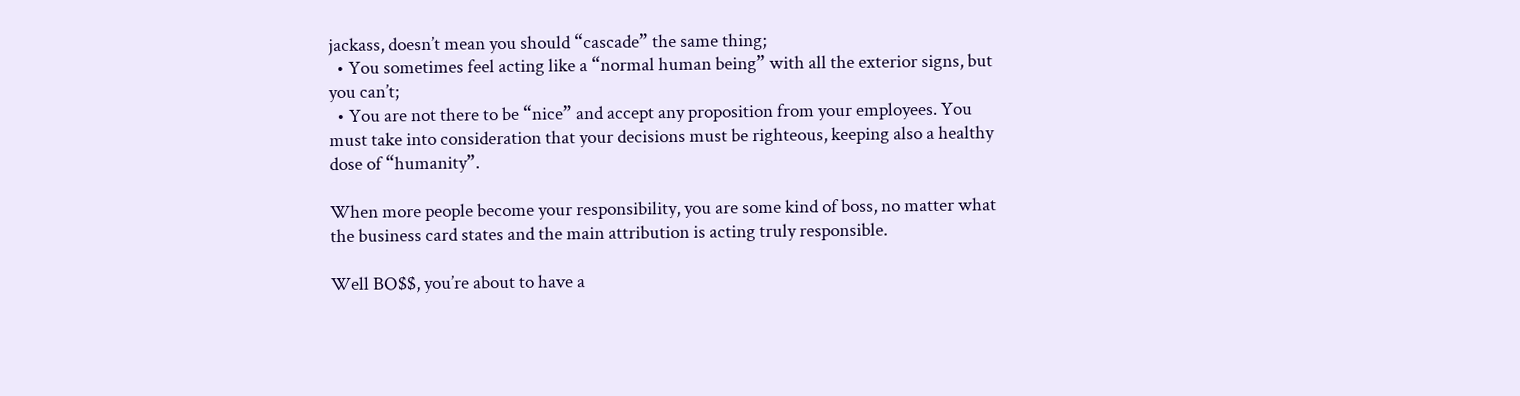jackass, doesn’t mean you should “cascade” the same thing;
  • You sometimes feel acting like a “normal human being” with all the exterior signs, but you can’t;
  • You are not there to be “nice” and accept any proposition from your employees. You must take into consideration that your decisions must be righteous, keeping also a healthy dose of “humanity”.

When more people become your responsibility, you are some kind of boss, no matter what the business card states and the main attribution is acting truly responsible.

Well BO$$, you’re about to have a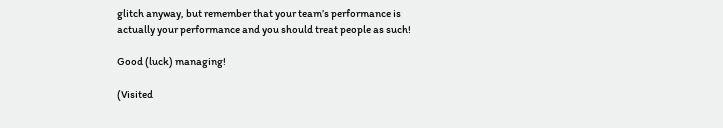glitch anyway, but remember that your team’s performance is actually your performance and you should treat people as such!

Good (luck) managing!

(Visited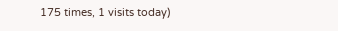175 times, 1 visits today)